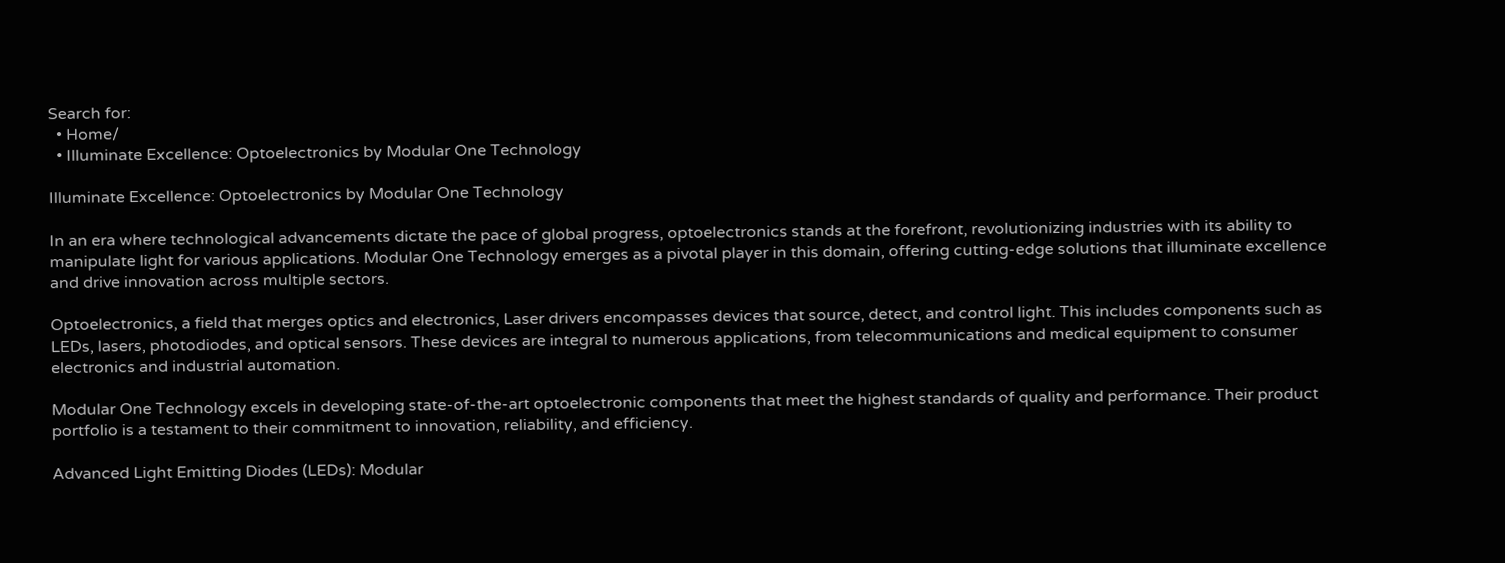Search for:
  • Home/
  • Illuminate Excellence: Optoelectronics by Modular One Technology

Illuminate Excellence: Optoelectronics by Modular One Technology

In an era where technological advancements dictate the pace of global progress, optoelectronics stands at the forefront, revolutionizing industries with its ability to manipulate light for various applications. Modular One Technology emerges as a pivotal player in this domain, offering cutting-edge solutions that illuminate excellence and drive innovation across multiple sectors.

Optoelectronics, a field that merges optics and electronics, Laser drivers encompasses devices that source, detect, and control light. This includes components such as LEDs, lasers, photodiodes, and optical sensors. These devices are integral to numerous applications, from telecommunications and medical equipment to consumer electronics and industrial automation.

Modular One Technology excels in developing state-of-the-art optoelectronic components that meet the highest standards of quality and performance. Their product portfolio is a testament to their commitment to innovation, reliability, and efficiency.

Advanced Light Emitting Diodes (LEDs): Modular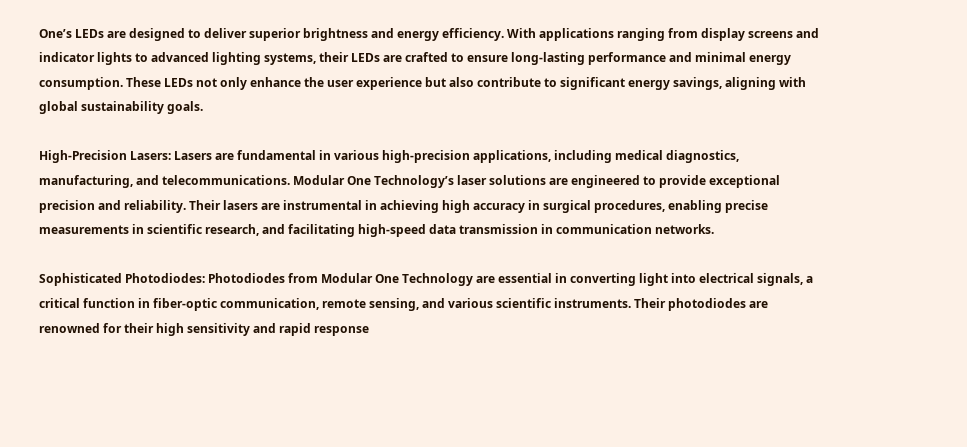One’s LEDs are designed to deliver superior brightness and energy efficiency. With applications ranging from display screens and indicator lights to advanced lighting systems, their LEDs are crafted to ensure long-lasting performance and minimal energy consumption. These LEDs not only enhance the user experience but also contribute to significant energy savings, aligning with global sustainability goals.

High-Precision Lasers: Lasers are fundamental in various high-precision applications, including medical diagnostics, manufacturing, and telecommunications. Modular One Technology’s laser solutions are engineered to provide exceptional precision and reliability. Their lasers are instrumental in achieving high accuracy in surgical procedures, enabling precise measurements in scientific research, and facilitating high-speed data transmission in communication networks.

Sophisticated Photodiodes: Photodiodes from Modular One Technology are essential in converting light into electrical signals, a critical function in fiber-optic communication, remote sensing, and various scientific instruments. Their photodiodes are renowned for their high sensitivity and rapid response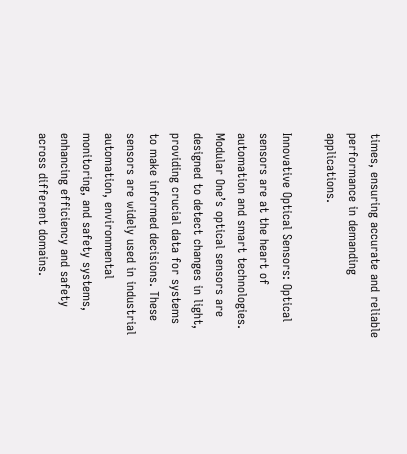times, ensuring accurate and reliable performance in demanding applications.

Innovative Optical Sensors: Optical sensors are at the heart of automation and smart technologies. Modular One’s optical sensors are designed to detect changes in light, providing crucial data for systems to make informed decisions. These sensors are widely used in industrial automation, environmental monitoring, and safety systems, enhancing efficiency and safety across different domains.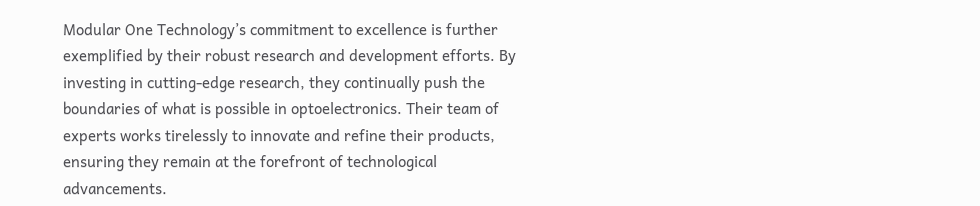Modular One Technology’s commitment to excellence is further exemplified by their robust research and development efforts. By investing in cutting-edge research, they continually push the boundaries of what is possible in optoelectronics. Their team of experts works tirelessly to innovate and refine their products, ensuring they remain at the forefront of technological advancements.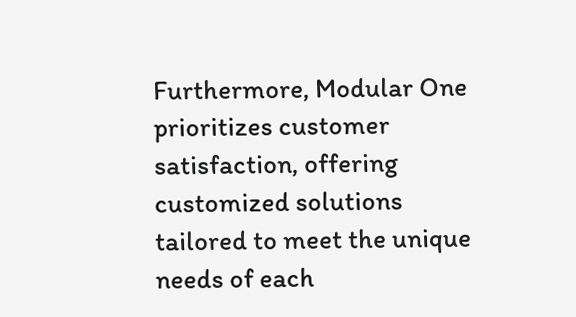Furthermore, Modular One prioritizes customer satisfaction, offering customized solutions tailored to meet the unique needs of each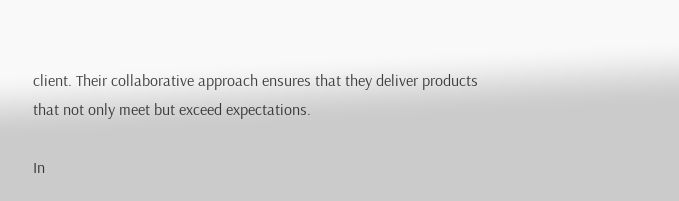client. Their collaborative approach ensures that they deliver products that not only meet but exceed expectations.

In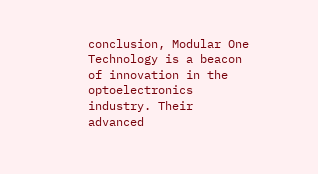conclusion, Modular One Technology is a beacon of innovation in the optoelectronics industry. Their advanced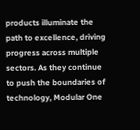products illuminate the path to excellence, driving progress across multiple sectors. As they continue to push the boundaries of technology, Modular One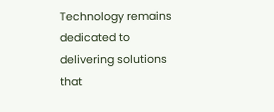Technology remains dedicated to delivering solutions that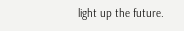light up the future.